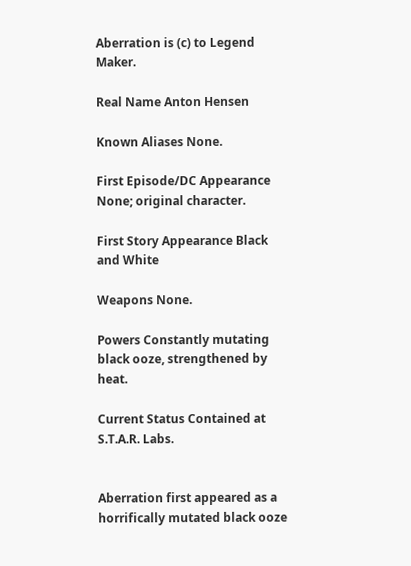Aberration is (c) to Legend Maker.

Real Name Anton Hensen

Known Aliases None.

First Episode/DC Appearance None; original character.

First Story Appearance Black and White

Weapons None.

Powers Constantly mutating black ooze, strengthened by heat.

Current Status Contained at S.T.A.R. Labs.


Aberration first appeared as a horrifically mutated black ooze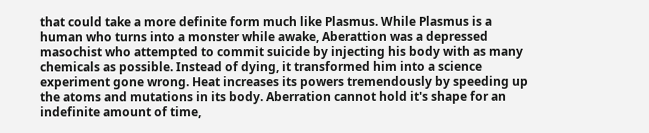that could take a more definite form much like Plasmus. While Plasmus is a human who turns into a monster while awake, Aberattion was a depressed masochist who attempted to commit suicide by injecting his body with as many chemicals as possible. Instead of dying, it transformed him into a science experiment gone wrong. Heat increases its powers tremendously by speeding up the atoms and mutations in its body. Aberration cannot hold it's shape for an indefinite amount of time,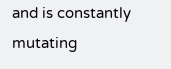and is constantly mutating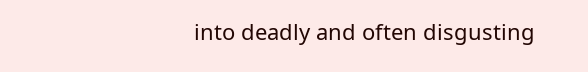into deadly and often disgusting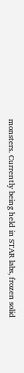monsters. Currently being held in STAR labs, frozen solid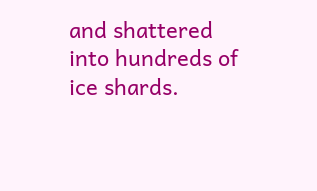and shattered into hundreds of ice shards.